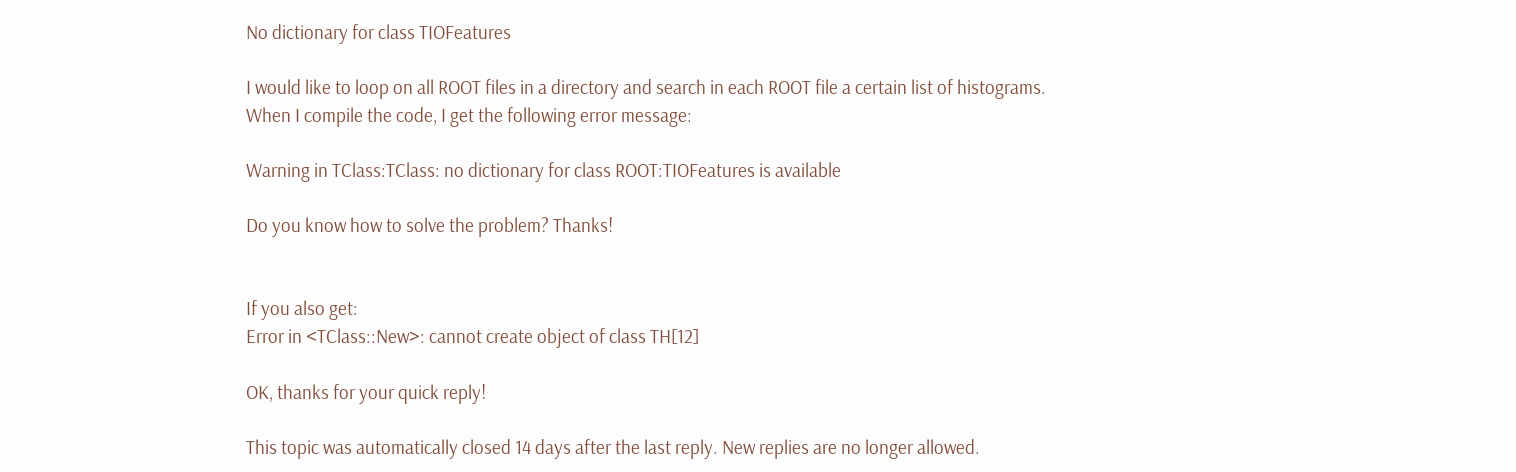No dictionary for class TIOFeatures

I would like to loop on all ROOT files in a directory and search in each ROOT file a certain list of histograms.
When I compile the code, I get the following error message:

Warning in TClass:TClass: no dictionary for class ROOT:TIOFeatures is available

Do you know how to solve the problem? Thanks!


If you also get:
Error in <TClass::New>: cannot create object of class TH[12]

OK, thanks for your quick reply!

This topic was automatically closed 14 days after the last reply. New replies are no longer allowed.